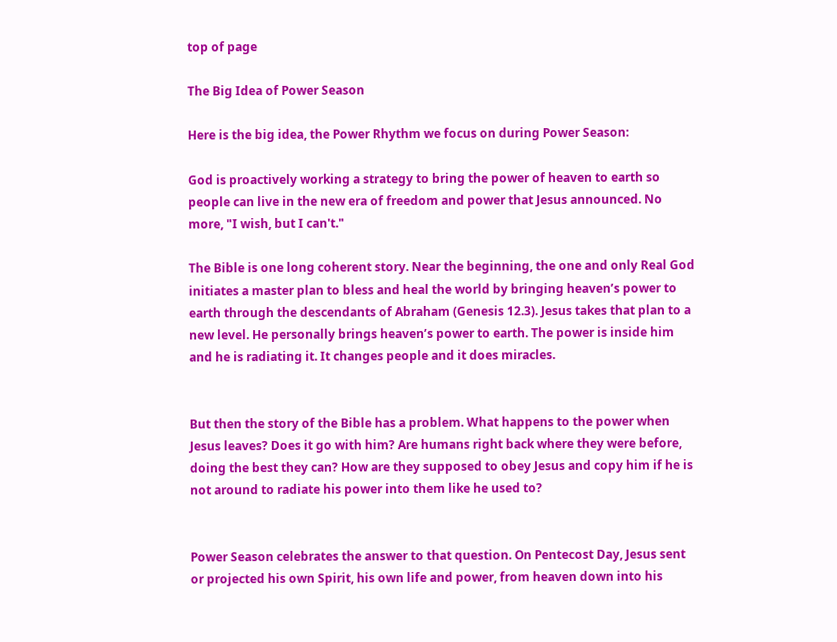top of page

The Big Idea of Power Season

Here is the big idea, the Power Rhythm we focus on during Power Season:

God is proactively working a strategy to bring the power of heaven to earth so people can live in the new era of freedom and power that Jesus announced. No more, "I wish, but I can't."

The Bible is one long coherent story. Near the beginning, the one and only Real God initiates a master plan to bless and heal the world by bringing heaven’s power to earth through the descendants of Abraham (Genesis 12.3). Jesus takes that plan to a new level. He personally brings heaven’s power to earth. The power is inside him and he is radiating it. It changes people and it does miracles.


But then the story of the Bible has a problem. What happens to the power when Jesus leaves? Does it go with him? Are humans right back where they were before, doing the best they can? How are they supposed to obey Jesus and copy him if he is not around to radiate his power into them like he used to?


Power Season celebrates the answer to that question. On Pentecost Day, Jesus sent or projected his own Spirit, his own life and power, from heaven down into his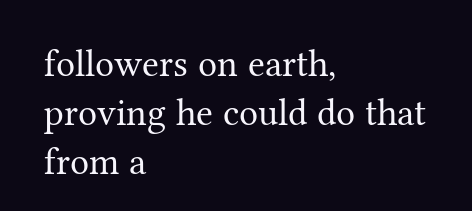followers on earth, proving he could do that from a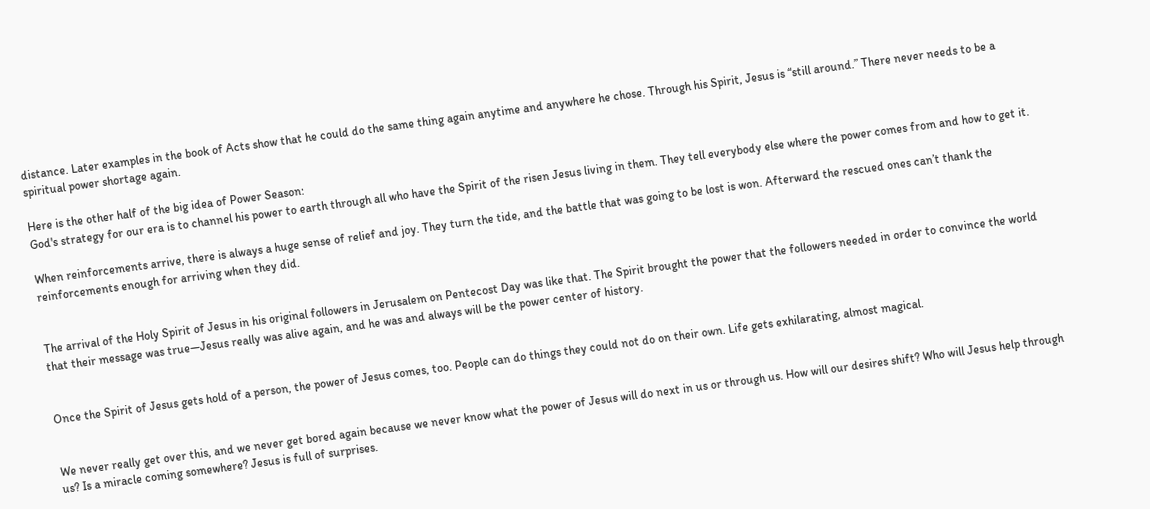distance. Later examples in the book of Acts show that he could do the same thing again anytime and anywhere he chose. Through his Spirit, Jesus is “still around.” There never needs to be a spiritual power shortage again.

Here is the other half of the big idea of Power Season:
God's strategy for our era is to channel his power to earth through all who have the Spirit of the risen Jesus living in them. They tell everybody else where the power comes from and how to get it.

When reinforcements arrive, there is always a huge sense of relief and joy. They turn the tide, and the battle that was going to be lost is won. Afterward the rescued ones can’t thank the reinforcements enough for arriving when they did.


The arrival of the Holy Spirit of Jesus in his original followers in Jerusalem on Pentecost Day was like that. The Spirit brought the power that the followers needed in order to convince the world that their message was true—Jesus really was alive again, and he was and always will be the power center of history.


Once the Spirit of Jesus gets hold of a person, the power of Jesus comes, too. People can do things they could not do on their own. Life gets exhilarating, almost magical.


We never really get over this, and we never get bored again because we never know what the power of Jesus will do next in us or through us. How will our desires shift? Who will Jesus help through us? Is a miracle coming somewhere? Jesus is full of surprises.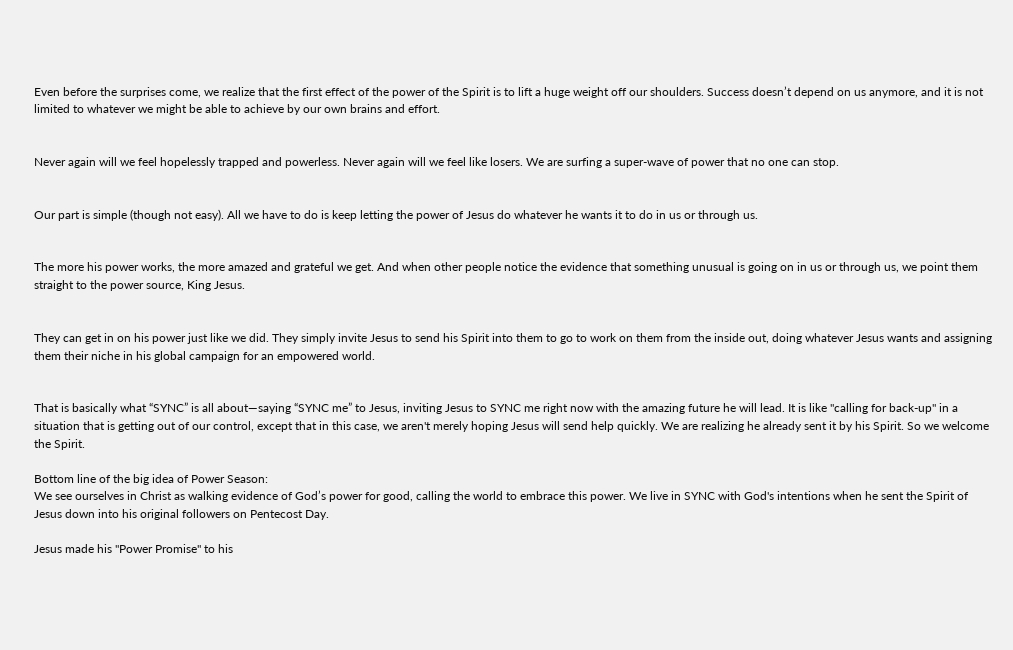Even before the surprises come, we realize that the first effect of the power of the Spirit is to lift a huge weight off our shoulders. Success doesn’t depend on us anymore, and it is not limited to whatever we might be able to achieve by our own brains and effort.


Never again will we feel hopelessly trapped and powerless. Never again will we feel like losers. We are surfing a super-wave of power that no one can stop.


Our part is simple (though not easy). All we have to do is keep letting the power of Jesus do whatever he wants it to do in us or through us.


The more his power works, the more amazed and grateful we get. And when other people notice the evidence that something unusual is going on in us or through us, we point them straight to the power source, King Jesus.


They can get in on his power just like we did. They simply invite Jesus to send his Spirit into them to go to work on them from the inside out, doing whatever Jesus wants and assigning them their niche in his global campaign for an empowered world.


That is basically what “SYNC” is all about—saying “SYNC me” to Jesus, inviting Jesus to SYNC me right now with the amazing future he will lead. It is like "calling for back-up" in a situation that is getting out of our control, except that in this case, we aren't merely hoping Jesus will send help quickly. We are realizing he already sent it by his Spirit. So we welcome the Spirit.

Bottom line of the big idea of Power Season:
We see ourselves in Christ as walking evidence of God’s power for good, calling the world to embrace this power. We live in SYNC with God's intentions when he sent the Spirit of Jesus down into his original followers on Pentecost Day.

Jesus made his "Power Promise" to his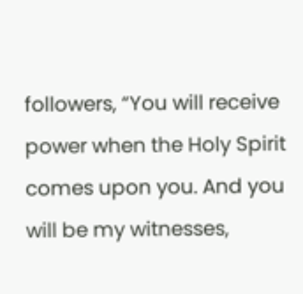followers, “You will receive power when the Holy Spirit comes upon you. And you will be my witnesses,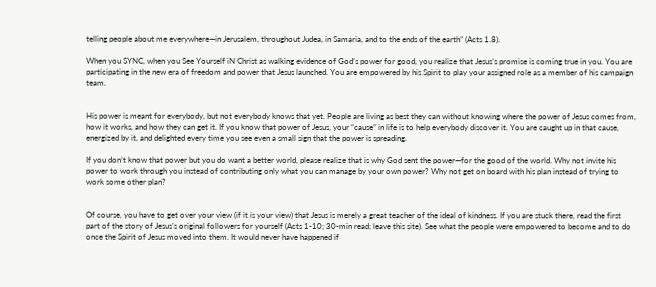telling people about me everywhere—in Jerusalem, throughout Judea, in Samaria, and to the ends of the earth” (Acts 1.8).

When you SYNC, when you See Yourself iN Christ as walking evidence of God’s power for good, you realize that Jesus’s promise is coming true in you. You are participating in the new era of freedom and power that Jesus launched. You are empowered by his Spirit to play your assigned role as a member of his campaign team.


His power is meant for everybody, but not everybody knows that yet. People are living as best they can without knowing where the power of Jesus comes from, how it works, and how they can get it. If you know that power of Jesus, your “cause” in life is to help everybody discover it. You are caught up in that cause, energized by it, and delighted every time you see even a small sign that the power is spreading.

If you don’t know that power but you do want a better world, please realize that is why God sent the power—for the good of the world. Why not invite his power to work through you instead of contributing only what you can manage by your own power? Why not get on board with his plan instead of trying to work some other plan?


Of course, you have to get over your view (if it is your view) that Jesus is merely a great teacher of the ideal of kindness. If you are stuck there, read the first part of the story of Jesus’s original followers for yourself (Acts 1-10; 30-min read; leave this site). See what the people were empowered to become and to do once the Spirit of Jesus moved into them. It would never have happened if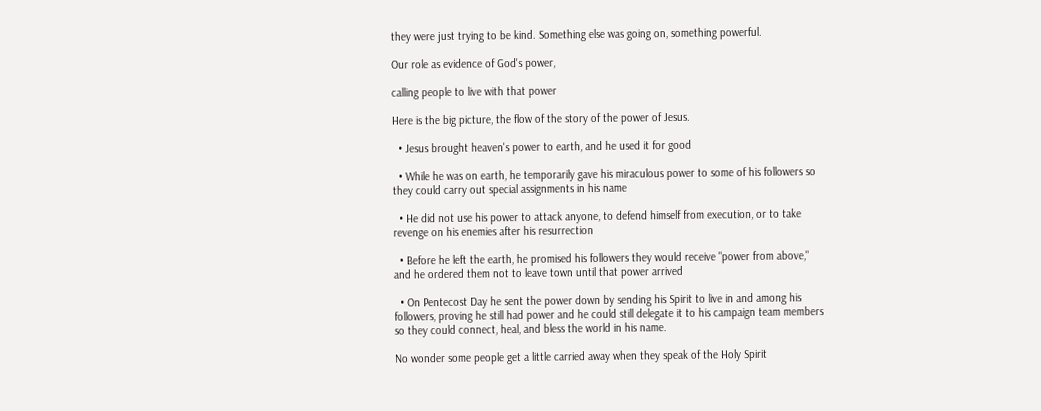they were just trying to be kind. Something else was going on, something powerful.

Our role as evidence of God's power,

calling people to live with that power

Here is the big picture, the flow of the story of the power of Jesus.

  • Jesus brought heaven's power to earth, and he used it for good

  • While he was on earth, he temporarily gave his miraculous power to some of his followers so they could carry out special assignments in his name

  • He did not use his power to attack anyone, to defend himself from execution, or to take revenge on his enemies after his resurrection

  • Before he left the earth, he promised his followers they would receive "power from above," and he ordered them not to leave town until that power arrived

  • On Pentecost Day he sent the power down by sending his Spirit to live in and among his followers, proving he still had power and he could still delegate it to his campaign team members so they could connect, heal, and bless the world in his name.

No wonder some people get a little carried away when they speak of the Holy Spirit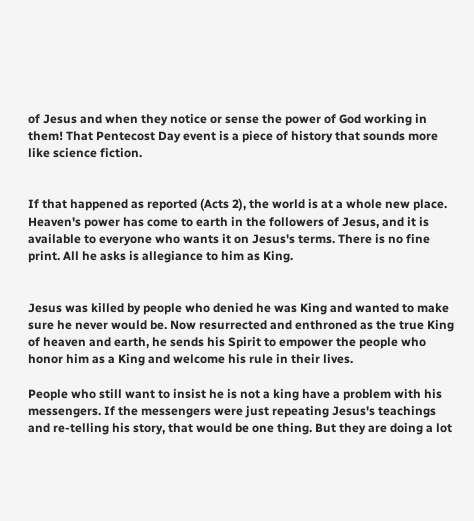of Jesus and when they notice or sense the power of God working in them! That Pentecost Day event is a piece of history that sounds more like science fiction.


If that happened as reported (Acts 2), the world is at a whole new place. Heaven's power has come to earth in the followers of Jesus, and it is available to everyone who wants it on Jesus's terms. There is no fine print. All he asks is allegiance to him as King.


Jesus was killed by people who denied he was King and wanted to make sure he never would be. Now resurrected and enthroned as the true King of heaven and earth, he sends his Spirit to empower the people who honor him as a King and welcome his rule in their lives.

People who still want to insist he is not a king have a problem with his messengers. If the messengers were just repeating Jesus's teachings and re-telling his story, that would be one thing. But they are doing a lot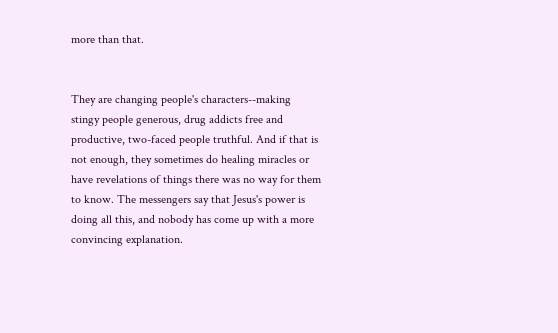more than that.


They are changing people's characters--making stingy people generous, drug addicts free and productive, two-faced people truthful. And if that is not enough, they sometimes do healing miracles or have revelations of things there was no way for them to know. The messengers say that Jesus's power is doing all this, and nobody has come up with a more convincing explanation.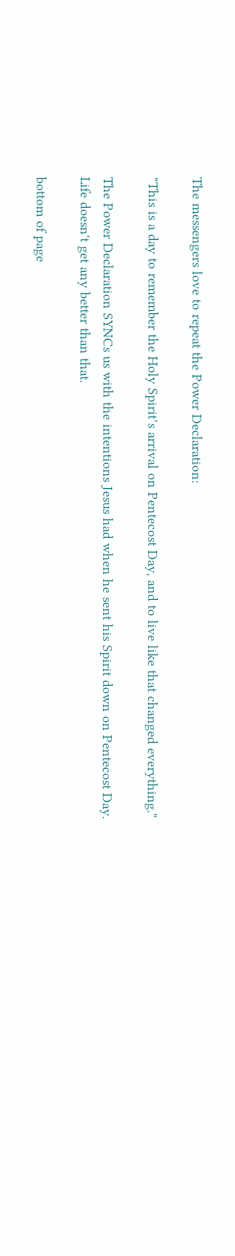The messengers love to repeat the Power Declaration:

"This is a day to remember the Holy Spirit’s arrival on Pentecost Day, and to live like that changed everything."

The Power Declaration SYNCs us with the intentions Jesus had when he sent his Spirit down on Pentecost Day. Life doesn't get any better than that.

bottom of page